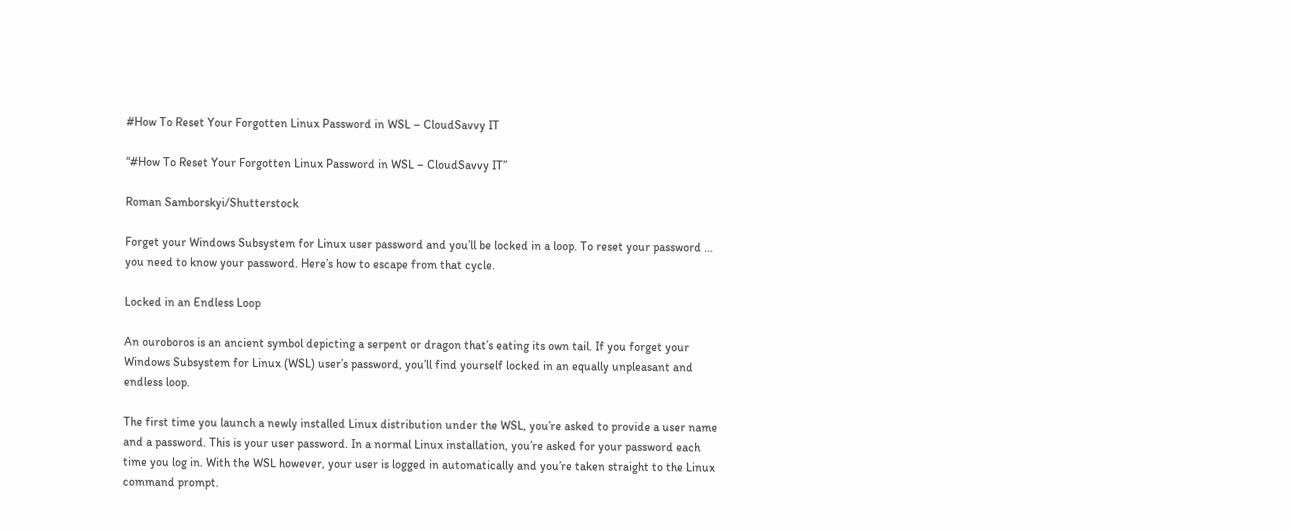#How To Reset Your Forgotten Linux Password in WSL – CloudSavvy IT

“#How To Reset Your Forgotten Linux Password in WSL – CloudSavvy IT”

Roman Samborskyi/Shutterstock

Forget your Windows Subsystem for Linux user password and you’ll be locked in a loop. To reset your password … you need to know your password. Here’s how to escape from that cycle.

Locked in an Endless Loop

An ouroboros is an ancient symbol depicting a serpent or dragon that’s eating its own tail. If you forget your Windows Subsystem for Linux (WSL) user’s password, you’ll find yourself locked in an equally unpleasant and endless loop.

The first time you launch a newly installed Linux distribution under the WSL, you’re asked to provide a user name and a password. This is your user password. In a normal Linux installation, you’re asked for your password each time you log in. With the WSL however, your user is logged in automatically and you’re taken straight to the Linux command prompt.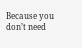Because you don’t need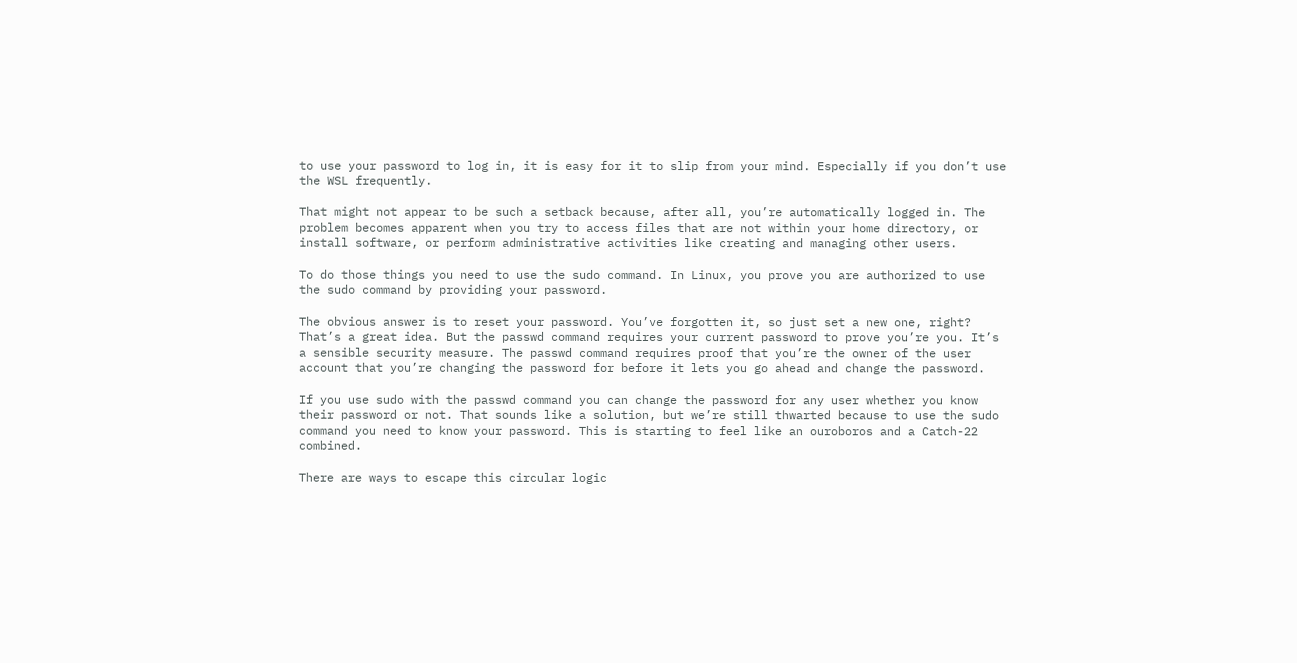to use your password to log in, it is easy for it to slip from your mind. Especially if you don’t use the WSL frequently.

That might not appear to be such a setback because, after all, you’re automatically logged in. The problem becomes apparent when you try to access files that are not within your home directory, or install software, or perform administrative activities like creating and managing other users.

To do those things you need to use the sudo command. In Linux, you prove you are authorized to use the sudo command by providing your password.

The obvious answer is to reset your password. You’ve forgotten it, so just set a new one, right? That’s a great idea. But the passwd command requires your current password to prove you’re you. It’s a sensible security measure. The passwd command requires proof that you’re the owner of the user account that you’re changing the password for before it lets you go ahead and change the password.

If you use sudo with the passwd command you can change the password for any user whether you know their password or not. That sounds like a solution, but we’re still thwarted because to use the sudo command you need to know your password. This is starting to feel like an ouroboros and a Catch-22 combined.

There are ways to escape this circular logic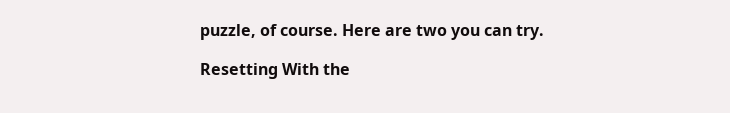puzzle, of course. Here are two you can try.

Resetting With the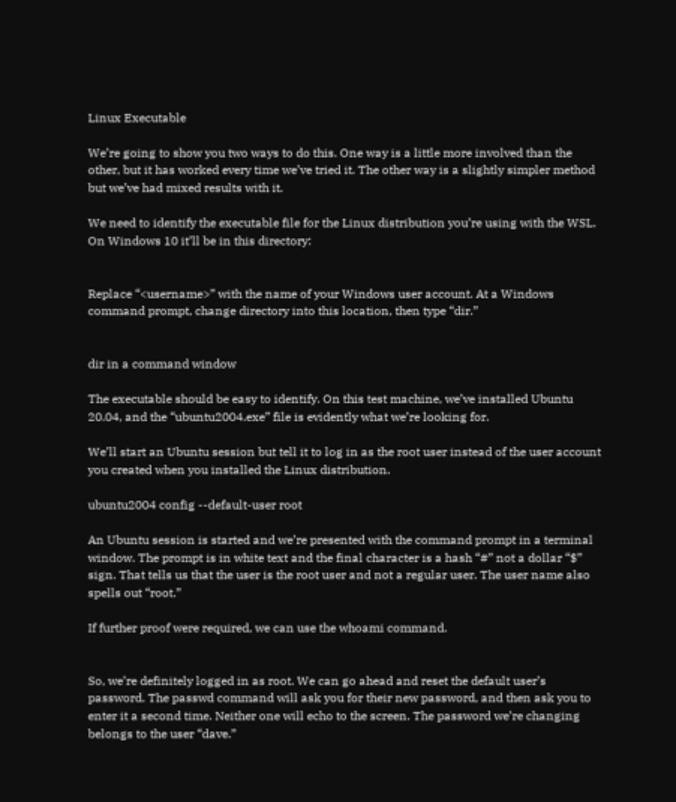Linux Executable

We’re going to show you two ways to do this. One way is a little more involved than the other, but it has worked every time we’ve tried it. The other way is a slightly simpler method but we’ve had mixed results with it.

We need to identify the executable file for the Linux distribution you’re using with the WSL. On Windows 10 it’ll be in this directory:


Replace “<username>” with the name of your Windows user account. At a Windows command prompt, change directory into this location, then type “dir.”


dir in a command window

The executable should be easy to identify. On this test machine, we’ve installed Ubuntu 20.04, and the “ubuntu2004.exe” file is evidently what we’re looking for.

We’ll start an Ubuntu session but tell it to log in as the root user instead of the user account you created when you installed the Linux distribution.

ubuntu2004 config --default-user root

An Ubuntu session is started and we’re presented with the command prompt in a terminal window. The prompt is in white text and the final character is a hash “#” not a dollar “$” sign. That tells us that the user is the root user and not a regular user. The user name also spells out “root.”

If further proof were required, we can use the whoami command.


So, we’re definitely logged in as root. We can go ahead and reset the default user’s password. The passwd command will ask you for their new password, and then ask you to enter it a second time. Neither one will echo to the screen. The password we’re changing belongs to the user “dave.”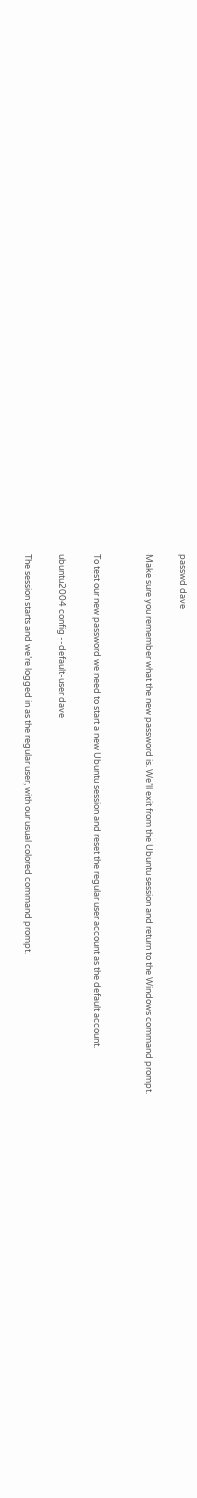passwd dave

Make sure you remember what the new password is. We’ll exit from the Ubuntu session and return to the Windows command prompt.


To test our new password we need to start a new Ubuntu session and reset the regular user account as the default account.

ubuntu2004 config --default-user dave

The session starts and we’re logged in as the regular user, with our usual colored command prompt.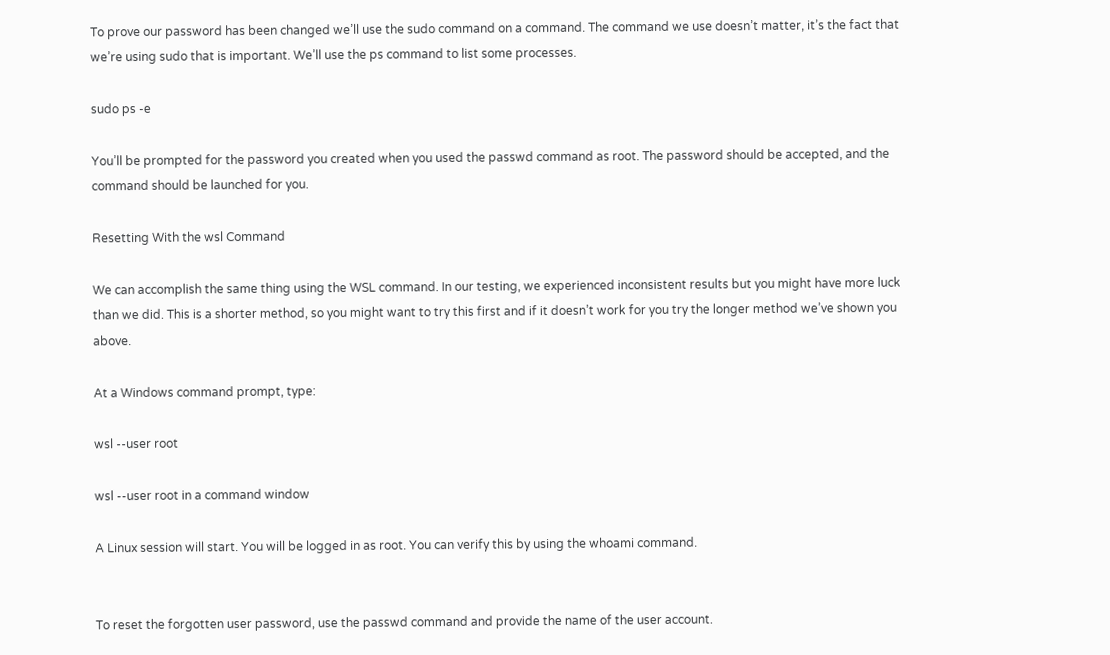To prove our password has been changed we’ll use the sudo command on a command. The command we use doesn’t matter, it’s the fact that we’re using sudo that is important. We’ll use the ps command to list some processes.

sudo ps -e

You’ll be prompted for the password you created when you used the passwd command as root. The password should be accepted, and the command should be launched for you.

Resetting With the wsl Command

We can accomplish the same thing using the WSL command. In our testing, we experienced inconsistent results but you might have more luck than we did. This is a shorter method, so you might want to try this first and if it doesn’t work for you try the longer method we’ve shown you above.

At a Windows command prompt, type:

wsl --user root

wsl --user root in a command window

A Linux session will start. You will be logged in as root. You can verify this by using the whoami command.


To reset the forgotten user password, use the passwd command and provide the name of the user account.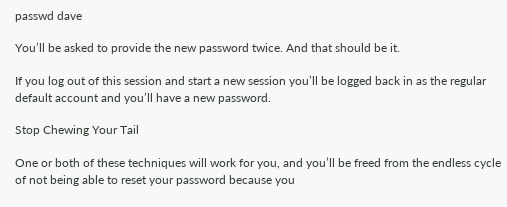passwd dave

You’ll be asked to provide the new password twice. And that should be it.

If you log out of this session and start a new session you’ll be logged back in as the regular default account and you’ll have a new password.

Stop Chewing Your Tail

One or both of these techniques will work for you, and you’ll be freed from the endless cycle of not being able to reset your password because you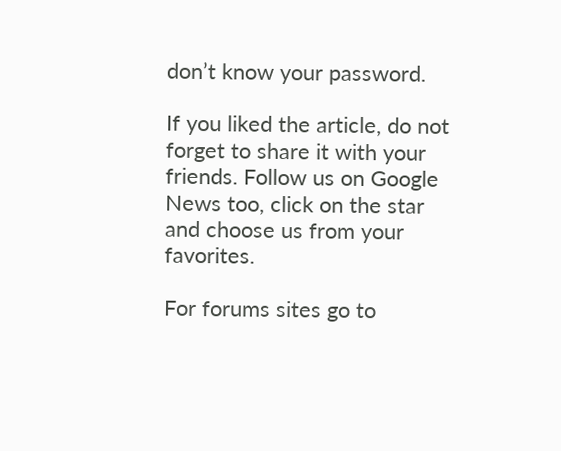don’t know your password.

If you liked the article, do not forget to share it with your friends. Follow us on Google News too, click on the star and choose us from your favorites.

For forums sites go to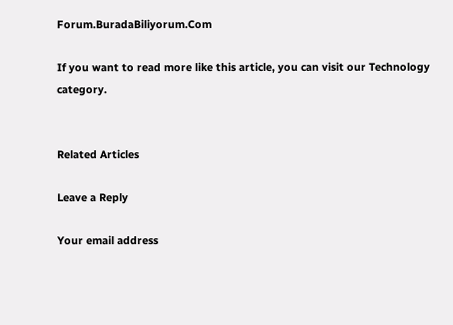Forum.BuradaBiliyorum.Com

If you want to read more like this article, you can visit our Technology category.


Related Articles

Leave a Reply

Your email address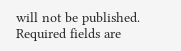will not be published. Required fields are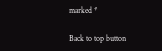marked *

Back to top button